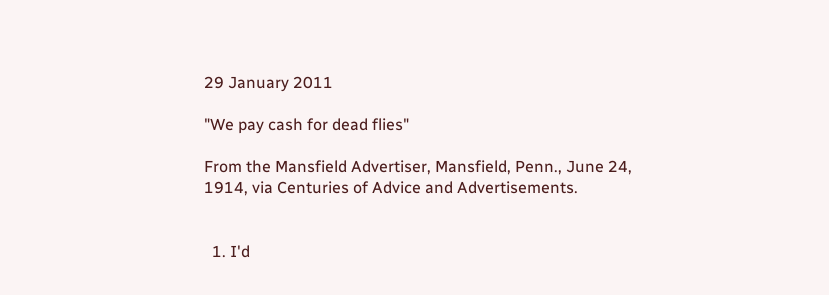29 January 2011

"We pay cash for dead flies"

From the Mansfield Advertiser, Mansfield, Penn., June 24, 1914, via Centuries of Advice and Advertisements.


  1. I'd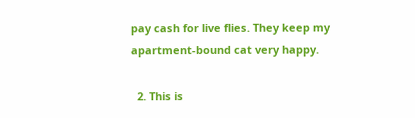pay cash for live flies. They keep my apartment-bound cat very happy.

  2. This is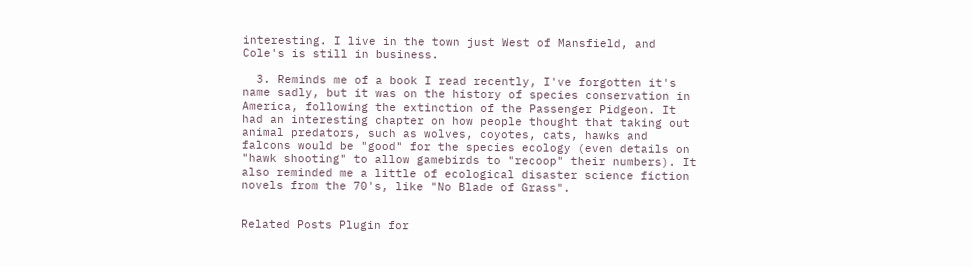interesting. I live in the town just West of Mansfield, and Cole's is still in business.

  3. Reminds me of a book I read recently, I've forgotten it's name sadly, but it was on the history of species conservation in America, following the extinction of the Passenger Pidgeon. It had an interesting chapter on how people thought that taking out animal predators, such as wolves, coyotes, cats, hawks and falcons would be "good" for the species ecology (even details on "hawk shooting" to allow gamebirds to "recoop" their numbers). It also reminded me a little of ecological disaster science fiction novels from the 70's, like "No Blade of Grass".


Related Posts Plugin for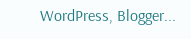WordPress, Blogger...